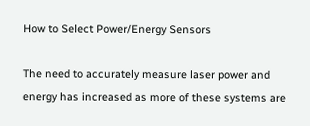How to Select Power/Energy Sensors

The need to accurately measure laser power and energy has increased as more of these systems are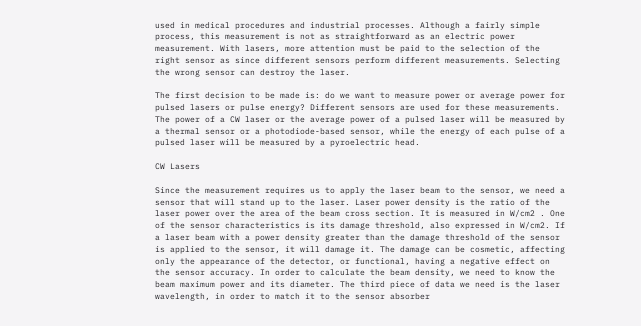used in medical procedures and industrial processes. Although a fairly simple process, this measurement is not as straightforward as an electric power measurement. With lasers, more attention must be paid to the selection of the right sensor as since different sensors perform different measurements. Selecting the wrong sensor can destroy the laser.

The first decision to be made is: do we want to measure power or average power for pulsed lasers or pulse energy? Different sensors are used for these measurements. The power of a CW laser or the average power of a pulsed laser will be measured by a thermal sensor or a photodiode-based sensor, while the energy of each pulse of a pulsed laser will be measured by a pyroelectric head.

CW Lasers

Since the measurement requires us to apply the laser beam to the sensor, we need a sensor that will stand up to the laser. Laser power density is the ratio of the laser power over the area of the beam cross section. It is measured in W/cm2 . One of the sensor characteristics is its damage threshold, also expressed in W/cm2. If a laser beam with a power density greater than the damage threshold of the sensor is applied to the sensor, it will damage it. The damage can be cosmetic, affecting only the appearance of the detector, or functional, having a negative effect on the sensor accuracy. In order to calculate the beam density, we need to know the beam maximum power and its diameter. The third piece of data we need is the laser wavelength, in order to match it to the sensor absorber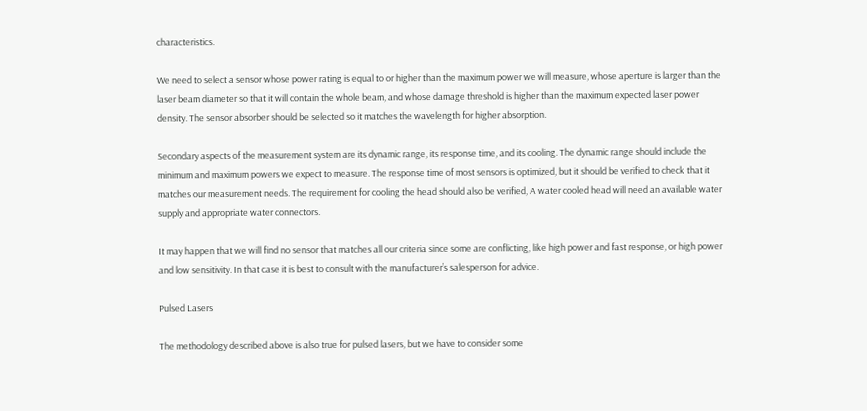characteristics.

We need to select a sensor whose power rating is equal to or higher than the maximum power we will measure, whose aperture is larger than the laser beam diameter so that it will contain the whole beam, and whose damage threshold is higher than the maximum expected laser power density. The sensor absorber should be selected so it matches the wavelength for higher absorption.

Secondary aspects of the measurement system are its dynamic range, its response time, and its cooling. The dynamic range should include the minimum and maximum powers we expect to measure. The response time of most sensors is optimized, but it should be verified to check that it matches our measurement needs. The requirement for cooling the head should also be verified, A water cooled head will need an available water supply and appropriate water connectors.

It may happen that we will find no sensor that matches all our criteria since some are conflicting, like high power and fast response, or high power and low sensitivity. In that case it is best to consult with the manufacturer’s salesperson for advice.

Pulsed Lasers

The methodology described above is also true for pulsed lasers, but we have to consider some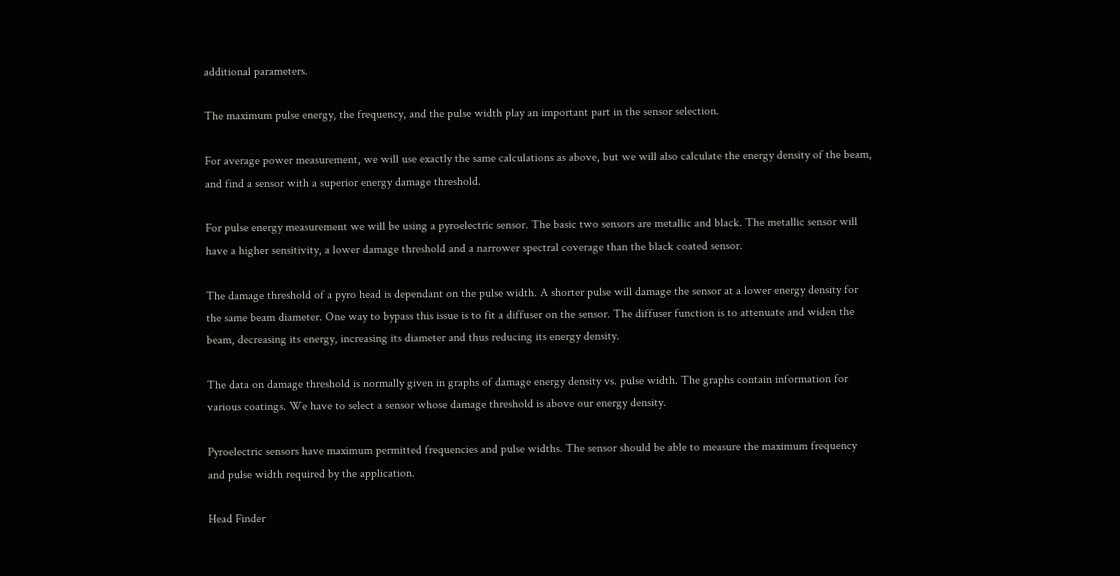additional parameters.

The maximum pulse energy, the frequency, and the pulse width play an important part in the sensor selection.

For average power measurement, we will use exactly the same calculations as above, but we will also calculate the energy density of the beam, and find a sensor with a superior energy damage threshold.

For pulse energy measurement we will be using a pyroelectric sensor. The basic two sensors are metallic and black. The metallic sensor will have a higher sensitivity, a lower damage threshold and a narrower spectral coverage than the black coated sensor.

The damage threshold of a pyro head is dependant on the pulse width. A shorter pulse will damage the sensor at a lower energy density for the same beam diameter. One way to bypass this issue is to fit a diffuser on the sensor. The diffuser function is to attenuate and widen the beam, decreasing its energy, increasing its diameter and thus reducing its energy density.

The data on damage threshold is normally given in graphs of damage energy density vs. pulse width. The graphs contain information for various coatings. We have to select a sensor whose damage threshold is above our energy density.

Pyroelectric sensors have maximum permitted frequencies and pulse widths. The sensor should be able to measure the maximum frequency and pulse width required by the application.

Head Finder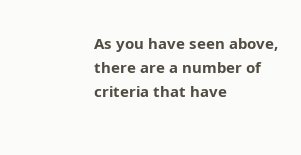As you have seen above, there are a number of criteria that have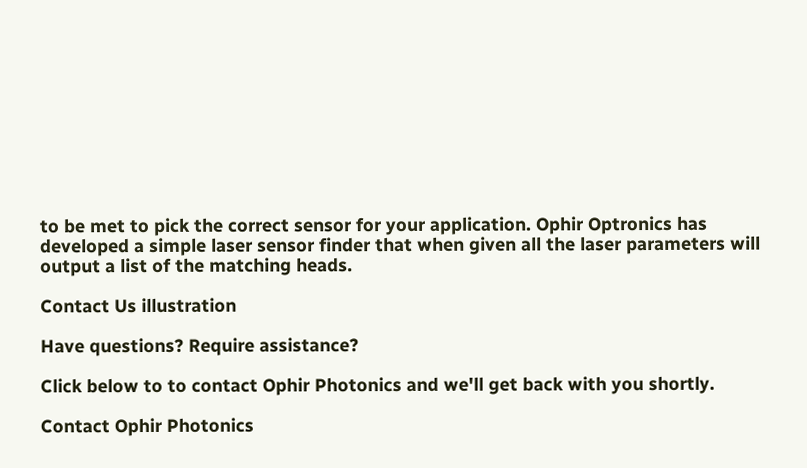to be met to pick the correct sensor for your application. Ophir Optronics has developed a simple laser sensor finder that when given all the laser parameters will output a list of the matching heads.

Contact Us illustration

Have questions? Require assistance?

Click below to to contact Ophir Photonics and we'll get back with you shortly.

Contact Ophir Photonics